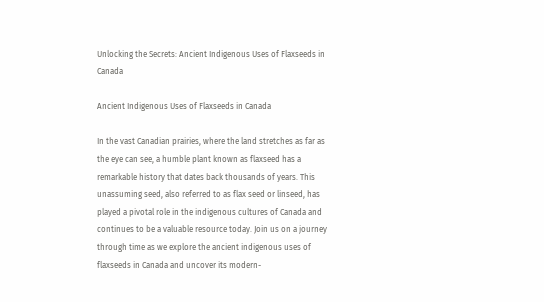Unlocking the Secrets: Ancient Indigenous Uses of Flaxseeds in Canada

Ancient Indigenous Uses of Flaxseeds in Canada

In the vast Canadian prairies, where the land stretches as far as the eye can see, a humble plant known as flaxseed has a remarkable history that dates back thousands of years. This unassuming seed, also referred to as flax seed or linseed, has played a pivotal role in the indigenous cultures of Canada and continues to be a valuable resource today. Join us on a journey through time as we explore the ancient indigenous uses of flaxseeds in Canada and uncover its modern-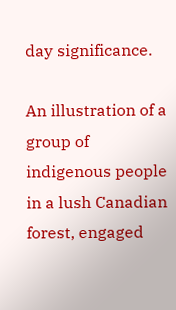day significance.

An illustration of a group of indigenous people in a lush Canadian forest, engaged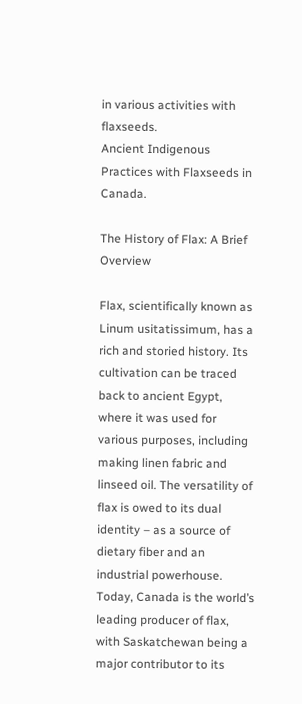in various activities with flaxseeds.
Ancient Indigenous Practices with Flaxseeds in Canada.

The History of Flax: A Brief Overview

Flax, scientifically known as Linum usitatissimum, has a rich and storied history. Its cultivation can be traced back to ancient Egypt, where it was used for various purposes, including making linen fabric and linseed oil. The versatility of flax is owed to its dual identity – as a source of dietary fiber and an industrial powerhouse. Today, Canada is the world’s leading producer of flax, with Saskatchewan being a major contributor to its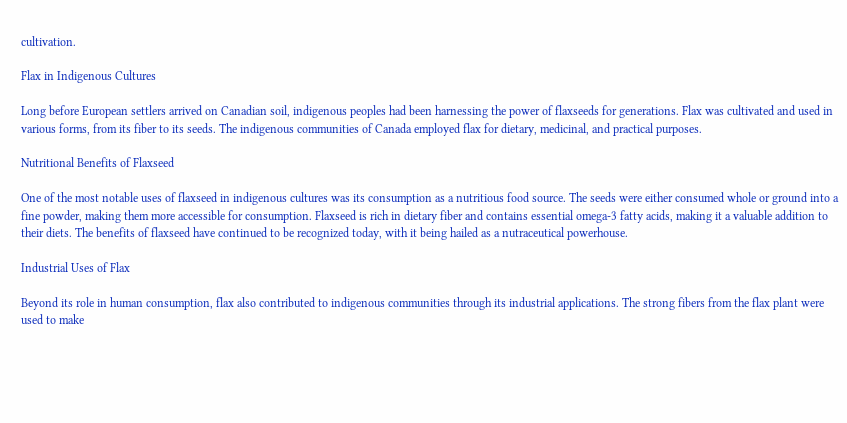cultivation.

Flax in Indigenous Cultures

Long before European settlers arrived on Canadian soil, indigenous peoples had been harnessing the power of flaxseeds for generations. Flax was cultivated and used in various forms, from its fiber to its seeds. The indigenous communities of Canada employed flax for dietary, medicinal, and practical purposes.

Nutritional Benefits of Flaxseed

One of the most notable uses of flaxseed in indigenous cultures was its consumption as a nutritious food source. The seeds were either consumed whole or ground into a fine powder, making them more accessible for consumption. Flaxseed is rich in dietary fiber and contains essential omega-3 fatty acids, making it a valuable addition to their diets. The benefits of flaxseed have continued to be recognized today, with it being hailed as a nutraceutical powerhouse.

Industrial Uses of Flax

Beyond its role in human consumption, flax also contributed to indigenous communities through its industrial applications. The strong fibers from the flax plant were used to make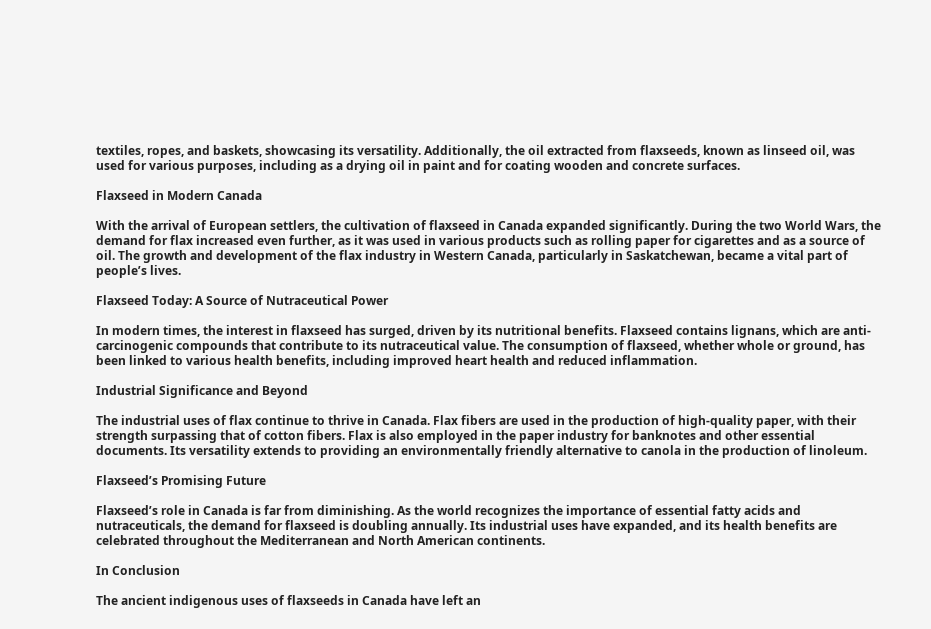textiles, ropes, and baskets, showcasing its versatility. Additionally, the oil extracted from flaxseeds, known as linseed oil, was used for various purposes, including as a drying oil in paint and for coating wooden and concrete surfaces.

Flaxseed in Modern Canada

With the arrival of European settlers, the cultivation of flaxseed in Canada expanded significantly. During the two World Wars, the demand for flax increased even further, as it was used in various products such as rolling paper for cigarettes and as a source of oil. The growth and development of the flax industry in Western Canada, particularly in Saskatchewan, became a vital part of people’s lives.

Flaxseed Today: A Source of Nutraceutical Power

In modern times, the interest in flaxseed has surged, driven by its nutritional benefits. Flaxseed contains lignans, which are anti-carcinogenic compounds that contribute to its nutraceutical value. The consumption of flaxseed, whether whole or ground, has been linked to various health benefits, including improved heart health and reduced inflammation.

Industrial Significance and Beyond

The industrial uses of flax continue to thrive in Canada. Flax fibers are used in the production of high-quality paper, with their strength surpassing that of cotton fibers. Flax is also employed in the paper industry for banknotes and other essential documents. Its versatility extends to providing an environmentally friendly alternative to canola in the production of linoleum.

Flaxseed’s Promising Future

Flaxseed’s role in Canada is far from diminishing. As the world recognizes the importance of essential fatty acids and nutraceuticals, the demand for flaxseed is doubling annually. Its industrial uses have expanded, and its health benefits are celebrated throughout the Mediterranean and North American continents.

In Conclusion

The ancient indigenous uses of flaxseeds in Canada have left an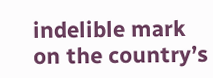indelible mark on the country’s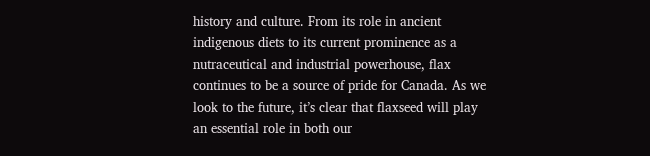history and culture. From its role in ancient indigenous diets to its current prominence as a nutraceutical and industrial powerhouse, flax continues to be a source of pride for Canada. As we look to the future, it’s clear that flaxseed will play an essential role in both our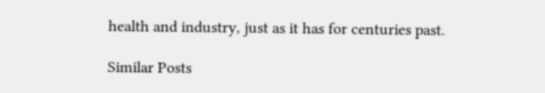health and industry, just as it has for centuries past.

Similar Posts